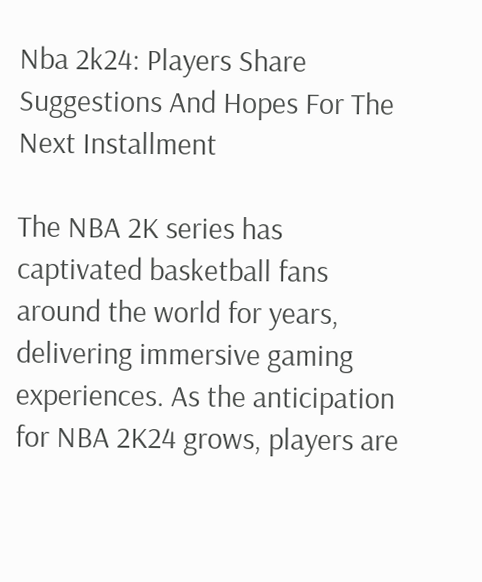Nba 2k24: Players Share Suggestions And Hopes For The Next Installment

The NBA 2K series has captivated basketball fans around the world for years, delivering immersive gaming experiences. As the anticipation for NBA 2K24 grows, players are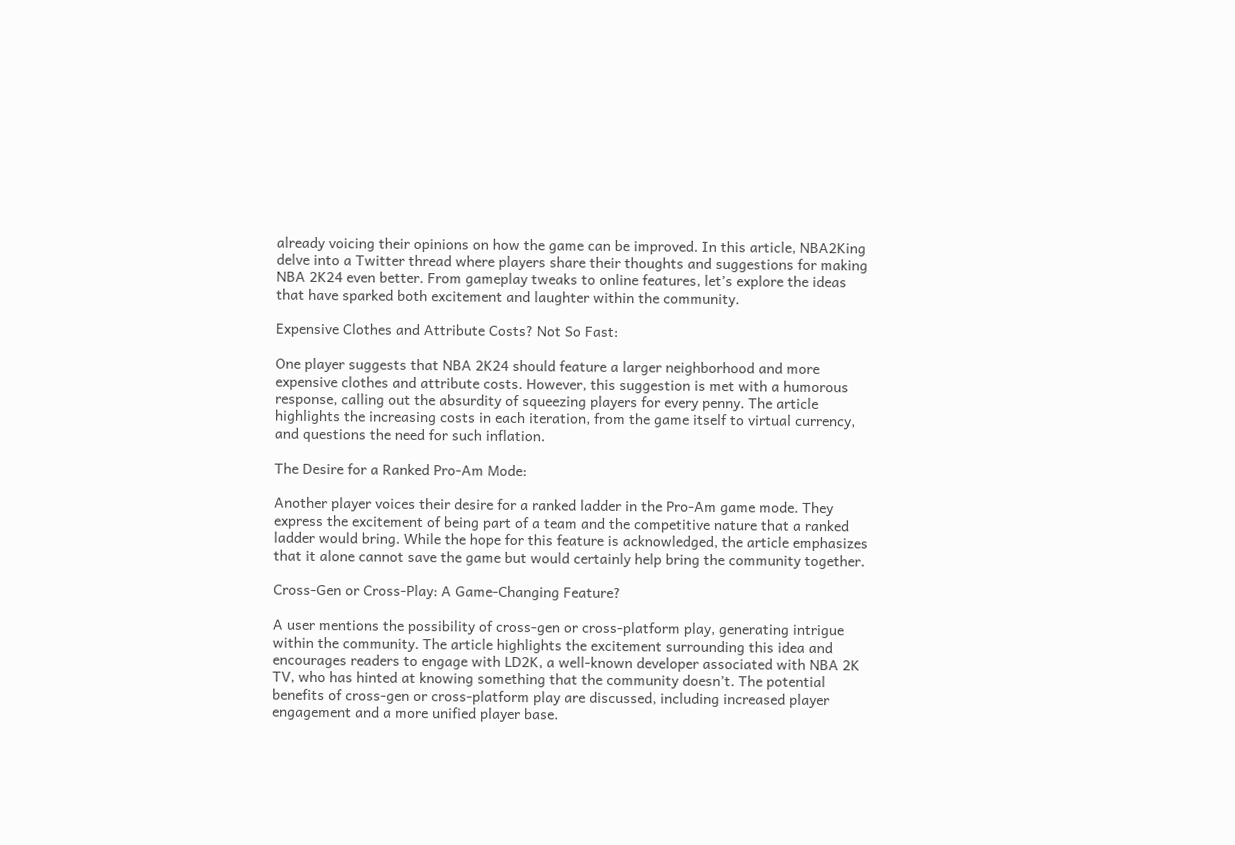already voicing their opinions on how the game can be improved. In this article, NBA2King delve into a Twitter thread where players share their thoughts and suggestions for making NBA 2K24 even better. From gameplay tweaks to online features, let’s explore the ideas that have sparked both excitement and laughter within the community.

Expensive Clothes and Attribute Costs? Not So Fast:

One player suggests that NBA 2K24 should feature a larger neighborhood and more expensive clothes and attribute costs. However, this suggestion is met with a humorous response, calling out the absurdity of squeezing players for every penny. The article highlights the increasing costs in each iteration, from the game itself to virtual currency, and questions the need for such inflation.

The Desire for a Ranked Pro-Am Mode:

Another player voices their desire for a ranked ladder in the Pro-Am game mode. They express the excitement of being part of a team and the competitive nature that a ranked ladder would bring. While the hope for this feature is acknowledged, the article emphasizes that it alone cannot save the game but would certainly help bring the community together.

Cross-Gen or Cross-Play: A Game-Changing Feature?

A user mentions the possibility of cross-gen or cross-platform play, generating intrigue within the community. The article highlights the excitement surrounding this idea and encourages readers to engage with LD2K, a well-known developer associated with NBA 2K TV, who has hinted at knowing something that the community doesn’t. The potential benefits of cross-gen or cross-platform play are discussed, including increased player engagement and a more unified player base.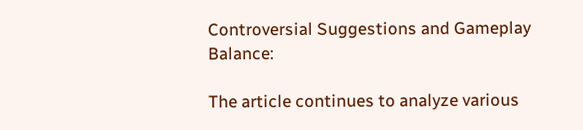Controversial Suggestions and Gameplay Balance:

The article continues to analyze various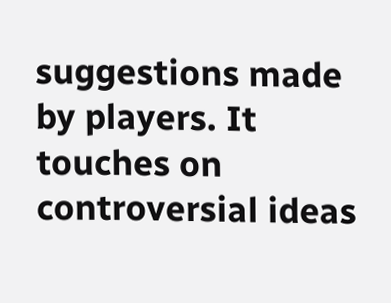suggestions made by players. It touches on controversial ideas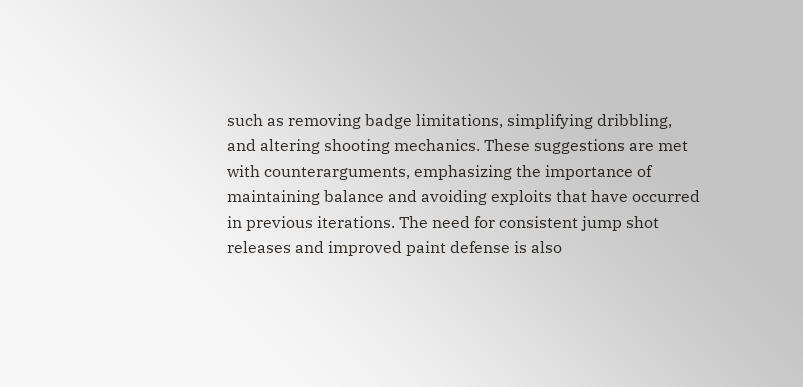such as removing badge limitations, simplifying dribbling, and altering shooting mechanics. These suggestions are met with counterarguments, emphasizing the importance of maintaining balance and avoiding exploits that have occurred in previous iterations. The need for consistent jump shot releases and improved paint defense is also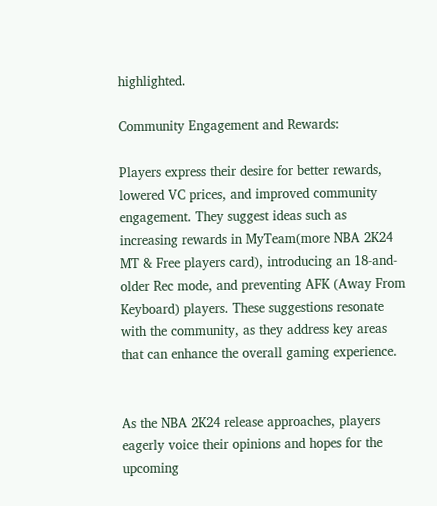highlighted.

Community Engagement and Rewards:

Players express their desire for better rewards, lowered VC prices, and improved community engagement. They suggest ideas such as increasing rewards in MyTeam(more NBA 2K24 MT & Free players card), introducing an 18-and-older Rec mode, and preventing AFK (Away From Keyboard) players. These suggestions resonate with the community, as they address key areas that can enhance the overall gaming experience.


As the NBA 2K24 release approaches, players eagerly voice their opinions and hopes for the upcoming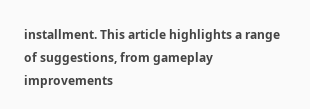installment. This article highlights a range of suggestions, from gameplay improvements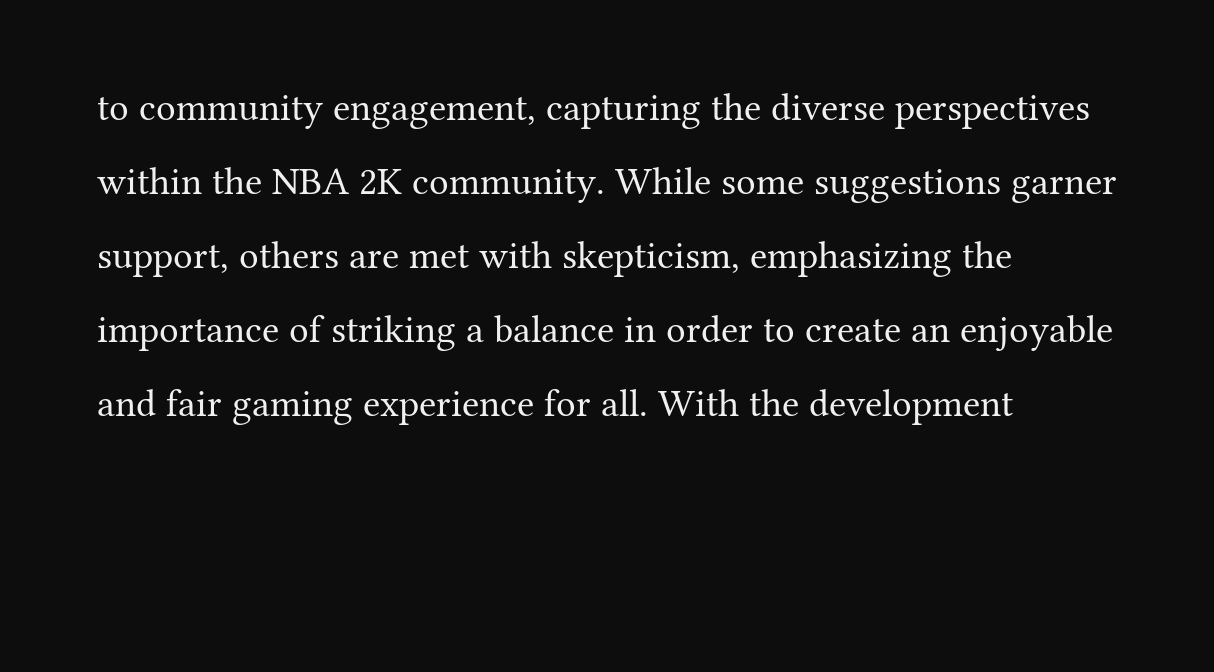to community engagement, capturing the diverse perspectives within the NBA 2K community. While some suggestions garner support, others are met with skepticism, emphasizing the importance of striking a balance in order to create an enjoyable and fair gaming experience for all. With the development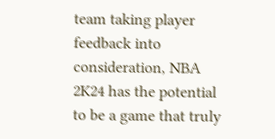team taking player feedback into consideration, NBA 2K24 has the potential to be a game that truly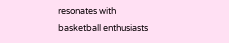resonates with basketball enthusiasts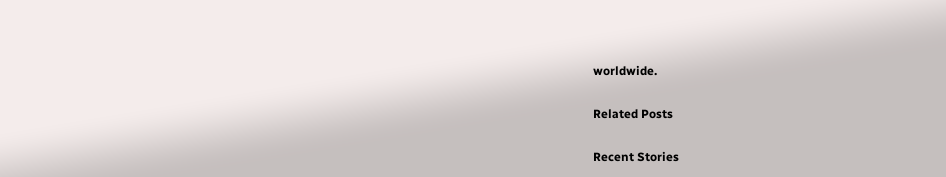worldwide.

Related Posts

Recent Stories